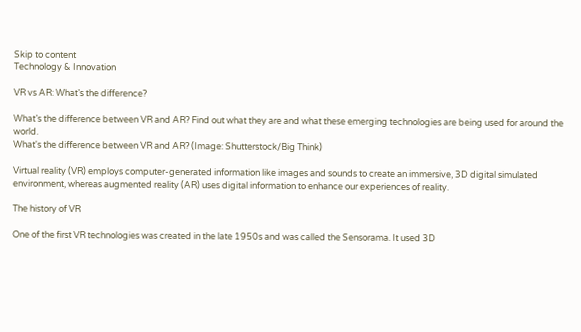Skip to content
Technology & Innovation

VR vs AR: What’s the difference?

What’s the difference between VR and AR? Find out what they are and what these emerging technologies are being used for around the world.
What's the difference between VR and AR? (Image: Shutterstock/Big Think)

Virtual reality (VR) employs computer-generated information like images and sounds to create an immersive, 3D digital simulated environment, whereas augmented reality (AR) uses digital information to enhance our experiences of reality.

The history of VR

One of the first VR technologies was created in the late 1950s and was called the Sensorama. It used 3D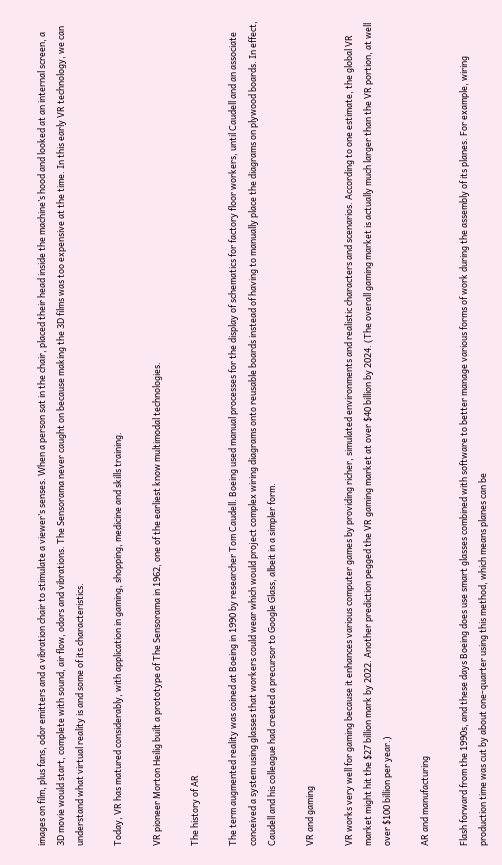images on film, plus fans, odor emitters and a vibration chair to stimulate a viewer’s senses. When a person sat in the chair, placed their head inside the machine’s hood and looked at an internal screen, a 3D movie would start, complete with sound, air flow, odors and vibrations. The Sensorama never caught on because making the 3D films was too expensive at the time. In this early VR technology, we can understand what virtual reality is and some of its characteristics.

Today, VR has matured considerably, with application in gaming, shopping, medicine and skills training.

VR pioneer Morton Heilig built a prototype of The Sensorama in 1962, one of the earliest know multimodal technologies.

The history of AR

The term augmented reality was coined at Boeing in 1990 by researcher Tom Caudell. Boeing used manual processes for the display of schematics for factory floor workers, until Caudell and an associate conceived a system using glasses that workers could wear which would project complex wiring diagrams onto reusable boards instead of having to manually place the diagrams on plywood boards. In effect, Caudell and his colleague had created a precursor to Google Glass, albeit in a simpler form.

VR and gaming

VR works very well for gaming because it enhances various computer games by providing richer, simulated environments and realistic characters and scenarios. According to one estimate, the global VR market might hit the $27 billion mark by 2022. Another prediction pegged the VR gaming market at over $40 billion by 2024. (The overall gaming market is actually much larger than the VR portion, at well over $100 billion per year.)

AR and manufacturing

Flash forward from the 1990s, and these days Boeing does use smart glasses combined with software to better manage various forms of work during the assembly of its planes. For example, wiring production time was cut by about one-quarter using this method, which means planes can be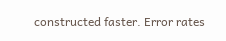constructed faster. Error rates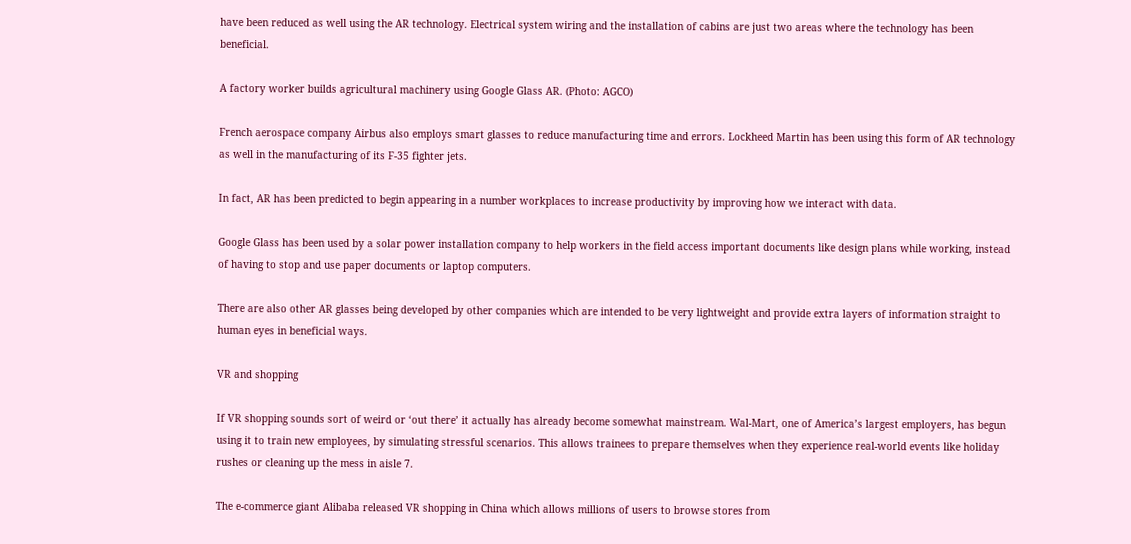have been reduced as well using the AR technology. Electrical system wiring and the installation of cabins are just two areas where the technology has been beneficial.

A factory worker builds agricultural machinery using Google Glass AR. (Photo: AGCO)

French aerospace company Airbus also employs smart glasses to reduce manufacturing time and errors. Lockheed Martin has been using this form of AR technology as well in the manufacturing of its F-35 fighter jets.

In fact, AR has been predicted to begin appearing in a number workplaces to increase productivity by improving how we interact with data.

Google Glass has been used by a solar power installation company to help workers in the field access important documents like design plans while working, instead of having to stop and use paper documents or laptop computers.

There are also other AR glasses being developed by other companies which are intended to be very lightweight and provide extra layers of information straight to human eyes in beneficial ways.

VR and shopping

If VR shopping sounds sort of weird or ‘out there’ it actually has already become somewhat mainstream. Wal-Mart, one of America’s largest employers, has begun using it to train new employees, by simulating stressful scenarios. This allows trainees to prepare themselves when they experience real-world events like holiday rushes or cleaning up the mess in aisle 7.

The e-commerce giant Alibaba released VR shopping in China which allows millions of users to browse stores from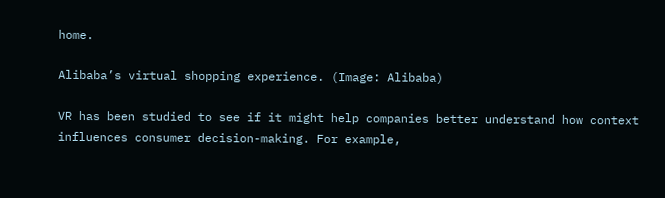home.

Alibaba’s virtual shopping experience. (Image: Alibaba)

VR has been studied to see if it might help companies better understand how context influences consumer decision-making. For example,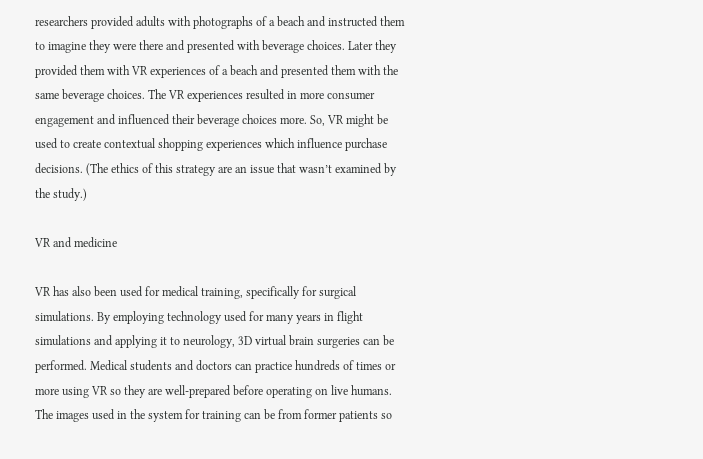researchers provided adults with photographs of a beach and instructed them to imagine they were there and presented with beverage choices. Later they provided them with VR experiences of a beach and presented them with the same beverage choices. The VR experiences resulted in more consumer engagement and influenced their beverage choices more. So, VR might be used to create contextual shopping experiences which influence purchase decisions. (The ethics of this strategy are an issue that wasn’t examined by the study.)

VR and medicine

VR has also been used for medical training, specifically for surgical simulations. By employing technology used for many years in flight simulations and applying it to neurology, 3D virtual brain surgeries can be performed. Medical students and doctors can practice hundreds of times or more using VR so they are well-prepared before operating on live humans. The images used in the system for training can be from former patients so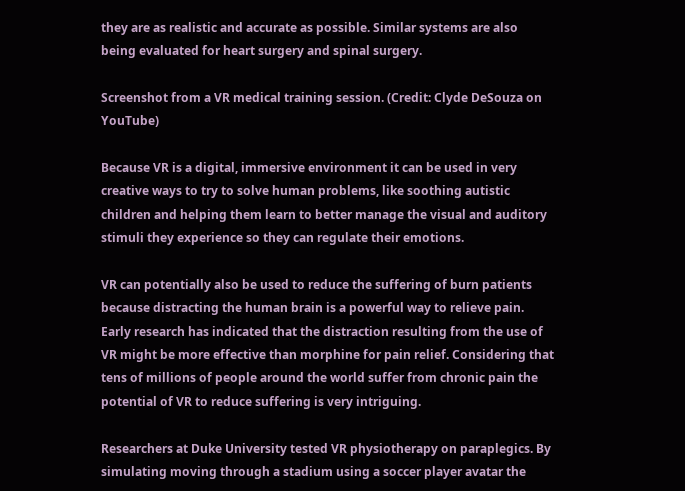they are as realistic and accurate as possible. Similar systems are also being evaluated for heart surgery and spinal surgery.

Screenshot from a VR medical training session. (Credit: Clyde DeSouza on YouTube)

Because VR is a digital, immersive environment it can be used in very creative ways to try to solve human problems, like soothing autistic children and helping them learn to better manage the visual and auditory stimuli they experience so they can regulate their emotions.

VR can potentially also be used to reduce the suffering of burn patients because distracting the human brain is a powerful way to relieve pain. Early research has indicated that the distraction resulting from the use of VR might be more effective than morphine for pain relief. Considering that tens of millions of people around the world suffer from chronic pain the potential of VR to reduce suffering is very intriguing.

Researchers at Duke University tested VR physiotherapy on paraplegics. By simulating moving through a stadium using a soccer player avatar the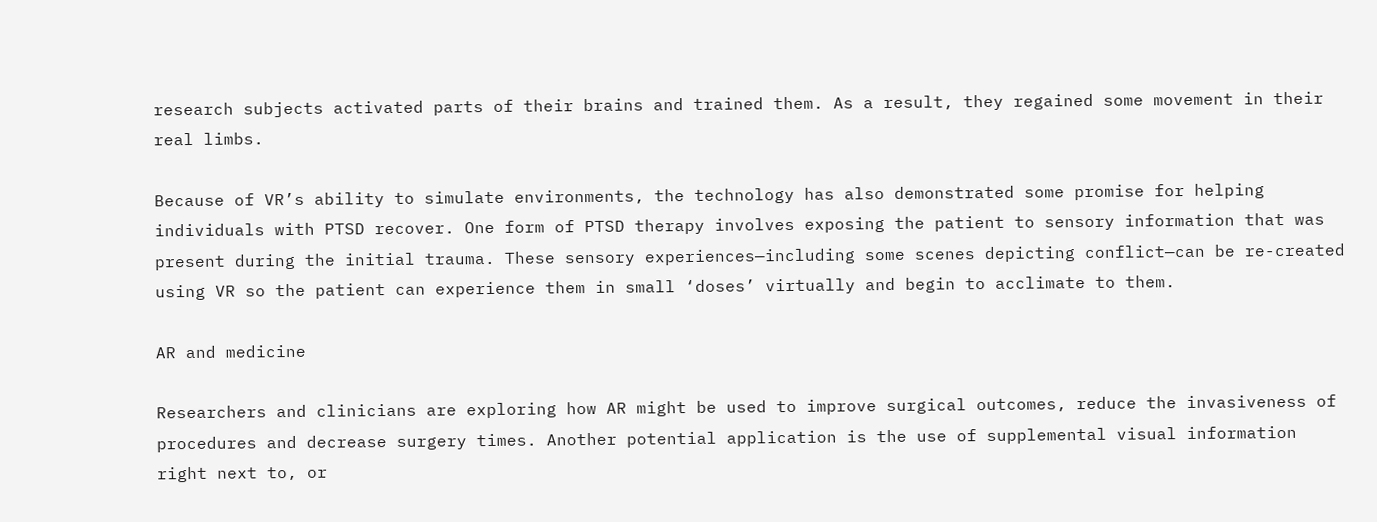research subjects activated parts of their brains and trained them. As a result, they regained some movement in their real limbs.

Because of VR’s ability to simulate environments, the technology has also demonstrated some promise for helping individuals with PTSD recover. One form of PTSD therapy involves exposing the patient to sensory information that was present during the initial trauma. These sensory experiences—including some scenes depicting conflict—can be re-created using VR so the patient can experience them in small ‘doses’ virtually and begin to acclimate to them.

AR and medicine

Researchers and clinicians are exploring how AR might be used to improve surgical outcomes, reduce the invasiveness of procedures and decrease surgery times. Another potential application is the use of supplemental visual information right next to, or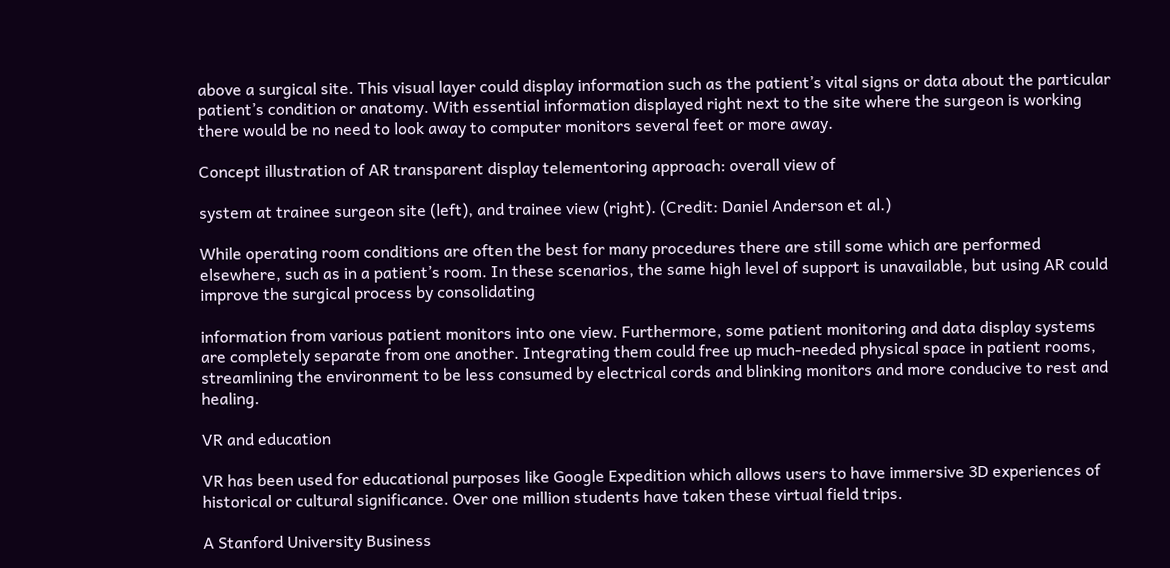above a surgical site. This visual layer could display information such as the patient’s vital signs or data about the particular patient’s condition or anatomy. With essential information displayed right next to the site where the surgeon is working there would be no need to look away to computer monitors several feet or more away.

Concept illustration of AR transparent display telementoring approach: overall view of

system at trainee surgeon site (left), and trainee view (right). (Credit: Daniel Anderson et al.)

While operating room conditions are often the best for many procedures there are still some which are performed elsewhere, such as in a patient’s room. In these scenarios, the same high level of support is unavailable, but using AR could improve the surgical process by consolidating

information from various patient monitors into one view. Furthermore, some patient monitoring and data display systems are completely separate from one another. Integrating them could free up much-needed physical space in patient rooms, streamlining the environment to be less consumed by electrical cords and blinking monitors and more conducive to rest and healing.

VR and education

VR has been used for educational purposes like Google Expedition which allows users to have immersive 3D experiences of historical or cultural significance. Over one million students have taken these virtual field trips.

A Stanford University Business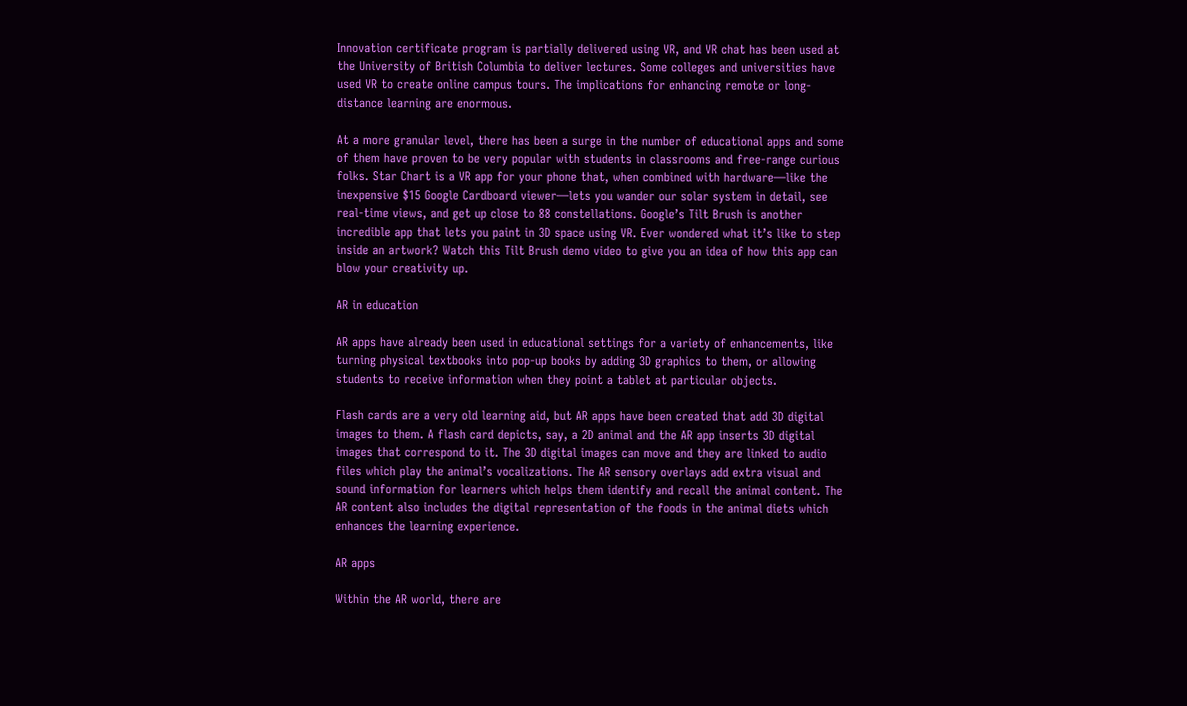Innovation certificate program is partially delivered using VR, and VR chat has been used at the University of British Columbia to deliver lectures. Some colleges and universities have used VR to create online campus tours. The implications for enhancing remote or long-distance learning are enormous.

At a more granular level, there has been a surge in the number of educational apps and some of them have proven to be very popular with students in classrooms and free-range curious folks. Star Chart is a VR app for your phone that, when combined with hardware—like the inexpensive $15 Google Cardboard viewer—lets you wander our solar system in detail, see real-time views, and get up close to 88 constellations. Google’s Tilt Brush is another incredible app that lets you paint in 3D space using VR. Ever wondered what it’s like to step inside an artwork? Watch this Tilt Brush demo video to give you an idea of how this app can blow your creativity up.

AR in education

AR apps have already been used in educational settings for a variety of enhancements, like turning physical textbooks into pop-up books by adding 3D graphics to them, or allowing students to receive information when they point a tablet at particular objects.

Flash cards are a very old learning aid, but AR apps have been created that add 3D digital images to them. A flash card depicts, say, a 2D animal and the AR app inserts 3D digital images that correspond to it. The 3D digital images can move and they are linked to audio files which play the animal’s vocalizations. The AR sensory overlays add extra visual and sound information for learners which helps them identify and recall the animal content. The AR content also includes the digital representation of the foods in the animal diets which enhances the learning experience.

AR apps

Within the AR world, there are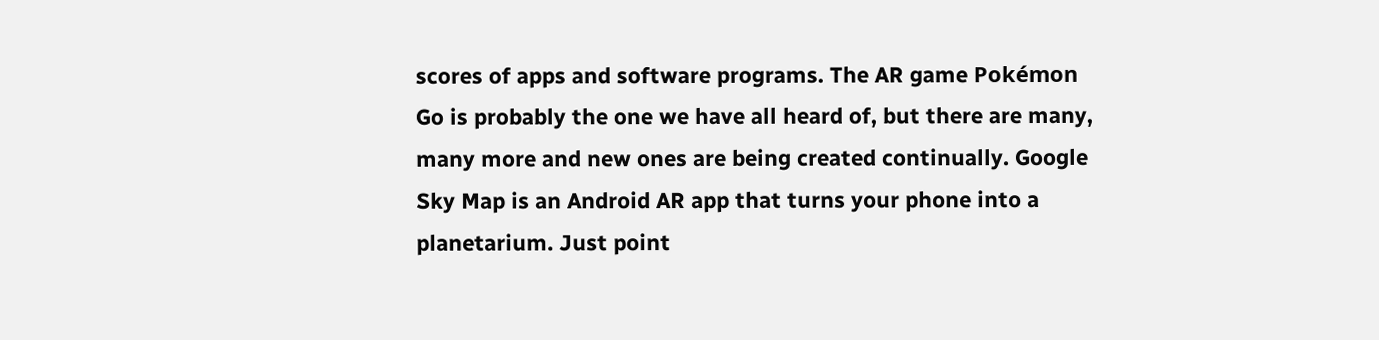scores of apps and software programs. The AR game Pokémon Go is probably the one we have all heard of, but there are many, many more and new ones are being created continually. Google Sky Map is an Android AR app that turns your phone into a planetarium. Just point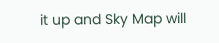it up and Sky Map will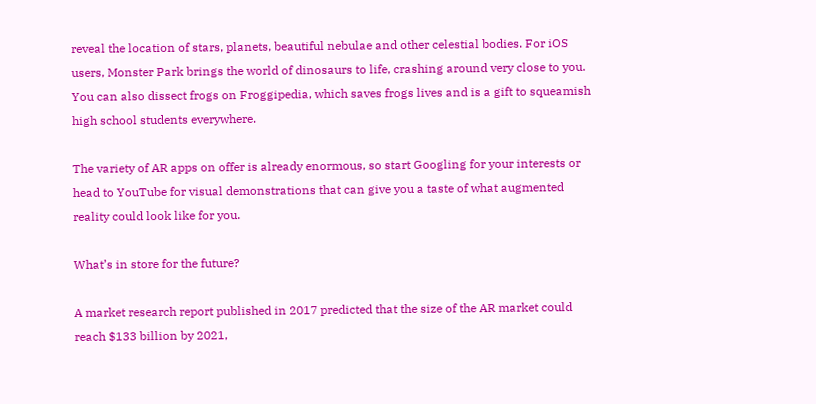reveal the location of stars, planets, beautiful nebulae and other celestial bodies. For iOS users, Monster Park brings the world of dinosaurs to life, crashing around very close to you. You can also dissect frogs on Froggipedia, which saves frogs lives and is a gift to squeamish high school students everywhere.

The variety of AR apps on offer is already enormous, so start Googling for your interests or head to YouTube for visual demonstrations that can give you a taste of what augmented reality could look like for you.

What’s in store for the future?

A market research report published in 2017 predicted that the size of the AR market could reach $133 billion by 2021,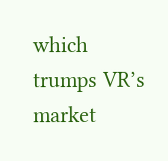which trumps VR’s market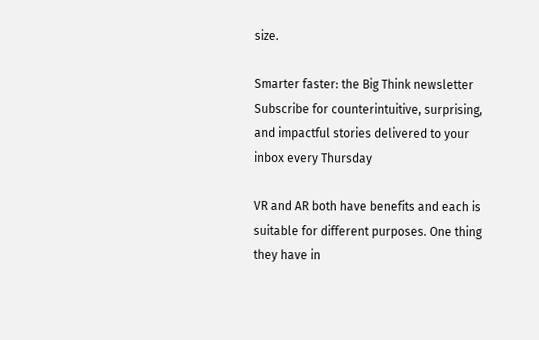size.

Smarter faster: the Big Think newsletter
Subscribe for counterintuitive, surprising, and impactful stories delivered to your inbox every Thursday

VR and AR both have benefits and each is suitable for different purposes. One thing they have in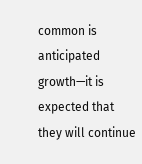common is anticipated growth—it is expected that they will continue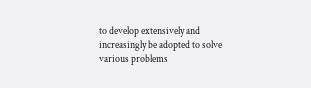to develop extensively and increasingly be adopted to solve various problems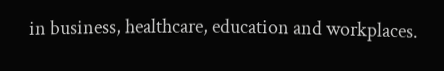in business, healthcare, education and workplaces.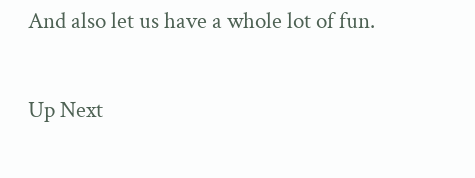And also let us have a whole lot of fun.


Up Next